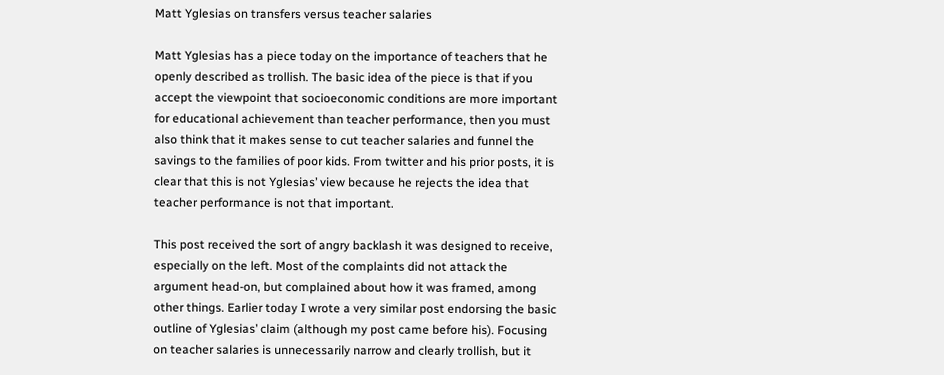Matt Yglesias on transfers versus teacher salaries

Matt Yglesias has a piece today on the importance of teachers that he openly described as trollish. The basic idea of the piece is that if you accept the viewpoint that socioeconomic conditions are more important for educational achievement than teacher performance, then you must also think that it makes sense to cut teacher salaries and funnel the savings to the families of poor kids. From twitter and his prior posts, it is clear that this is not Yglesias’ view because he rejects the idea that teacher performance is not that important.

This post received the sort of angry backlash it was designed to receive, especially on the left. Most of the complaints did not attack the argument head-on, but complained about how it was framed, among other things. Earlier today I wrote a very similar post endorsing the basic outline of Yglesias’ claim (although my post came before his). Focusing on teacher salaries is unnecessarily narrow and clearly trollish, but it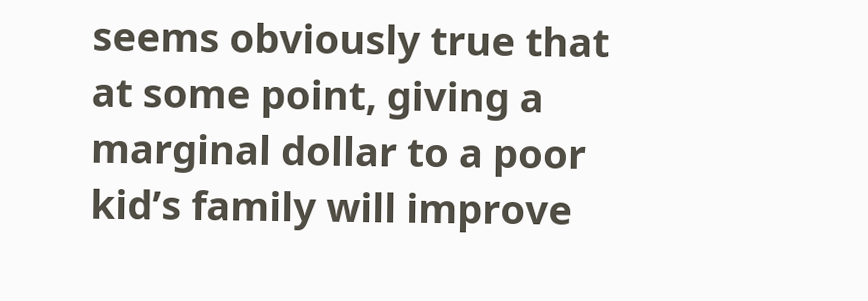seems obviously true that at some point, giving a marginal dollar to a poor kid’s family will improve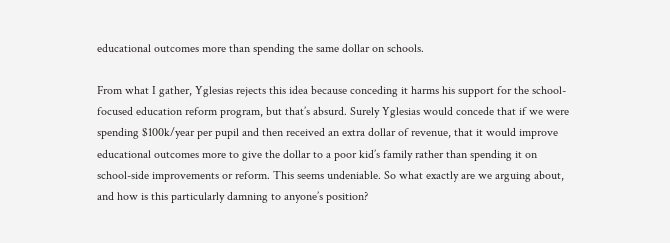educational outcomes more than spending the same dollar on schools.

From what I gather, Yglesias rejects this idea because conceding it harms his support for the school-focused education reform program, but that’s absurd. Surely Yglesias would concede that if we were spending $100k/year per pupil and then received an extra dollar of revenue, that it would improve educational outcomes more to give the dollar to a poor kid’s family rather than spending it on school-side improvements or reform. This seems undeniable. So what exactly are we arguing about, and how is this particularly damning to anyone’s position?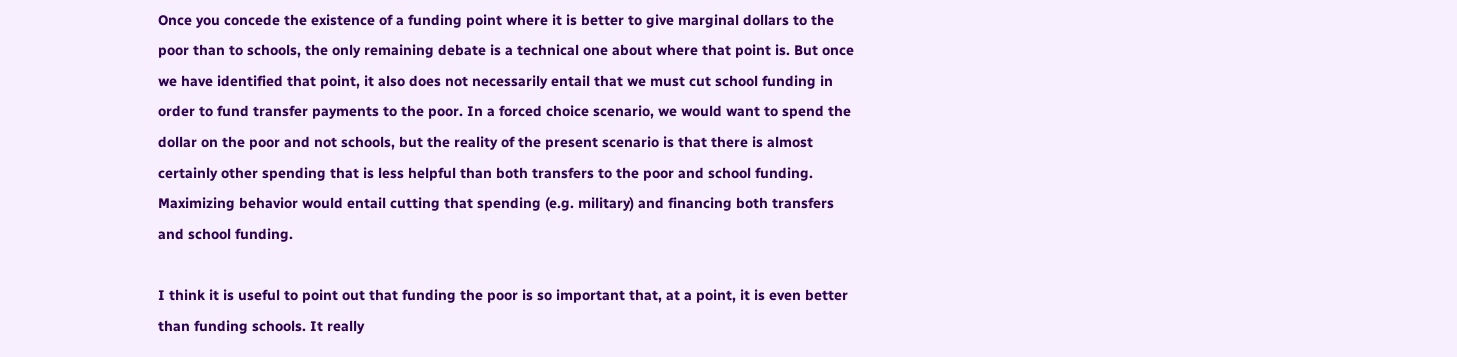Once you concede the existence of a funding point where it is better to give marginal dollars to the poor than to schools, the only remaining debate is a technical one about where that point is. But once we have identified that point, it also does not necessarily entail that we must cut school funding in order to fund transfer payments to the poor. In a forced choice scenario, we would want to spend the dollar on the poor and not schools, but the reality of the present scenario is that there is almost certainly other spending that is less helpful than both transfers to the poor and school funding. Maximizing behavior would entail cutting that spending (e.g. military) and financing both transfers and school funding.

I think it is useful to point out that funding the poor is so important that, at a point, it is even better than funding schools. It really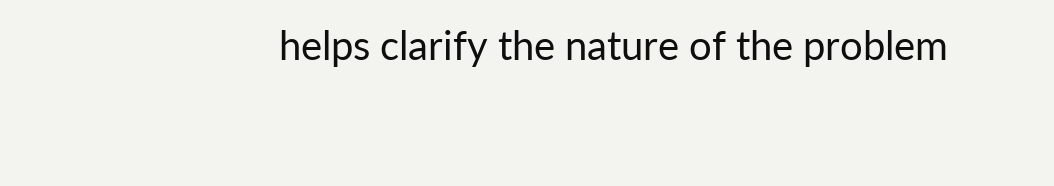helps clarify the nature of the problem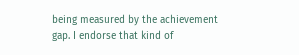being measured by the achievement gap. I endorse that kind of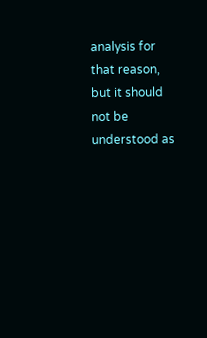analysis for that reason, but it should not be understood as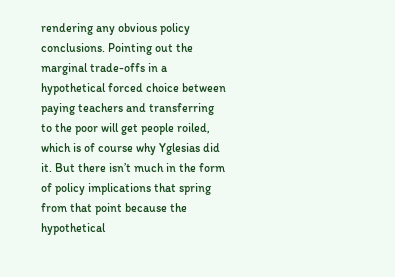rendering any obvious policy conclusions. Pointing out the marginal trade-offs in a hypothetical forced choice between paying teachers and transferring to the poor will get people roiled, which is of course why Yglesias did it. But there isn’t much in the form of policy implications that spring from that point because the hypothetical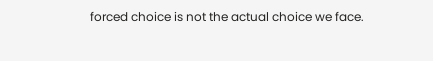forced choice is not the actual choice we face.